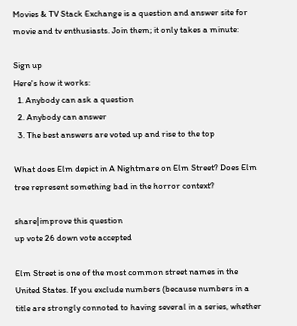Movies & TV Stack Exchange is a question and answer site for movie and tv enthusiasts. Join them; it only takes a minute:

Sign up
Here's how it works:
  1. Anybody can ask a question
  2. Anybody can answer
  3. The best answers are voted up and rise to the top

What does Elm depict in A Nightmare on Elm Street? Does Elm tree represent something bad in the horror context?

share|improve this question
up vote 26 down vote accepted

Elm Street is one of the most common street names in the United States. If you exclude numbers (because numbers in a title are strongly connoted to having several in a series, whether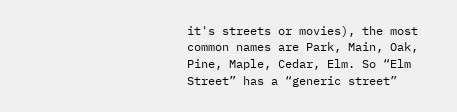it's streets or movies), the most common names are Park, Main, Oak, Pine, Maple, Cedar, Elm. So “Elm Street” has a “generic street”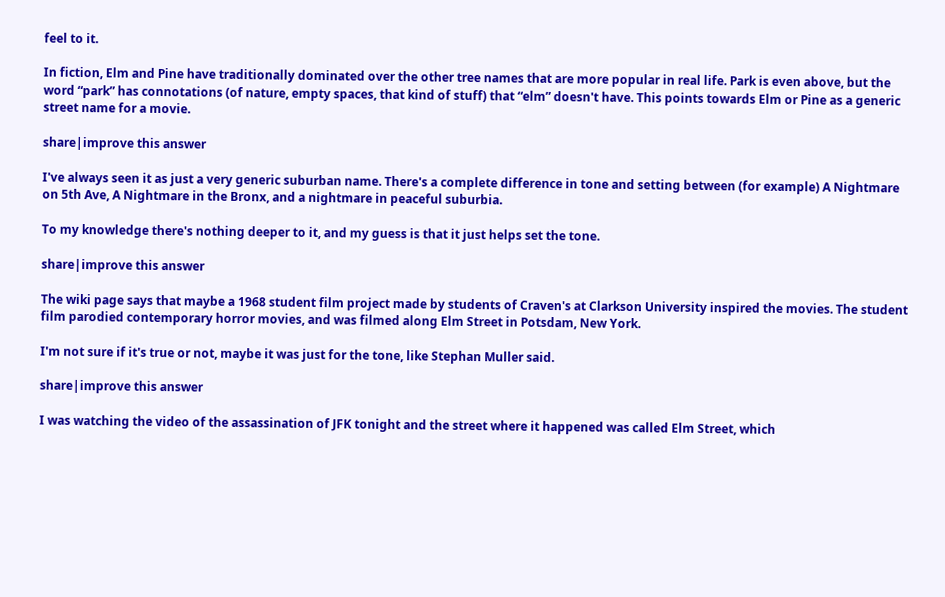feel to it.

In fiction, Elm and Pine have traditionally dominated over the other tree names that are more popular in real life. Park is even above, but the word “park” has connotations (of nature, empty spaces, that kind of stuff) that “elm” doesn't have. This points towards Elm or Pine as a generic street name for a movie.

share|improve this answer

I've always seen it as just a very generic suburban name. There's a complete difference in tone and setting between (for example) A Nightmare on 5th Ave, A Nightmare in the Bronx, and a nightmare in peaceful suburbia.

To my knowledge there's nothing deeper to it, and my guess is that it just helps set the tone.

share|improve this answer

The wiki page says that maybe a 1968 student film project made by students of Craven's at Clarkson University inspired the movies. The student film parodied contemporary horror movies, and was filmed along Elm Street in Potsdam, New York.

I'm not sure if it's true or not, maybe it was just for the tone, like Stephan Muller said.

share|improve this answer

I was watching the video of the assassination of JFK tonight and the street where it happened was called Elm Street, which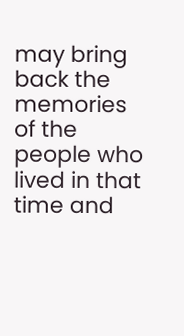may bring back the memories of the people who lived in that time and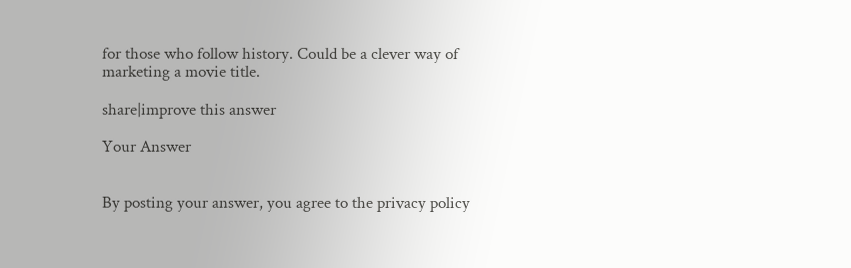for those who follow history. Could be a clever way of marketing a movie title.

share|improve this answer

Your Answer


By posting your answer, you agree to the privacy policy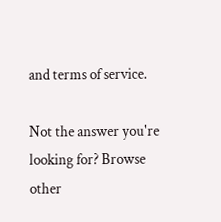and terms of service.

Not the answer you're looking for? Browse other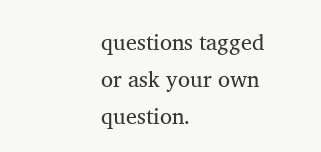questions tagged or ask your own question.